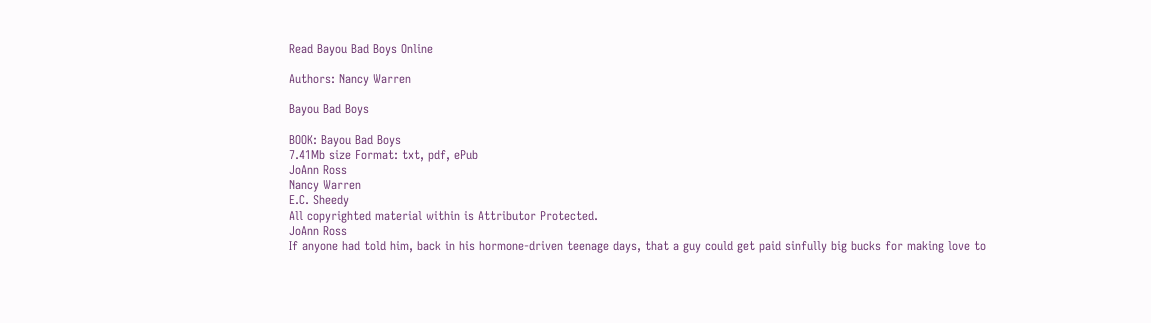Read Bayou Bad Boys Online

Authors: Nancy Warren

Bayou Bad Boys

BOOK: Bayou Bad Boys
7.41Mb size Format: txt, pdf, ePub
JoAnn Ross
Nancy Warren
E.C. Sheedy
All copyrighted material within is Attributor Protected.
JoAnn Ross
If anyone had told him, back in his hormone-driven teenage days, that a guy could get paid sinfully big bucks for making love to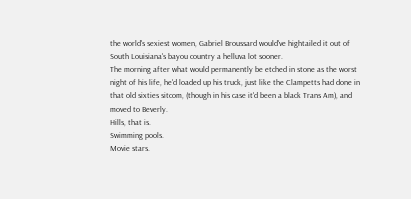the world's sexiest women, Gabriel Broussard would've hightailed it out of South Louisiana's bayou country a helluva lot sooner.
The morning after what would permanently be etched in stone as the worst night of his life, he'd loaded up his truck, just like the Clampetts had done in that old sixties sitcom, (though in his case it'd been a black Trans Am), and moved to Beverly.
Hills, that is.
Swimming pools.
Movie stars.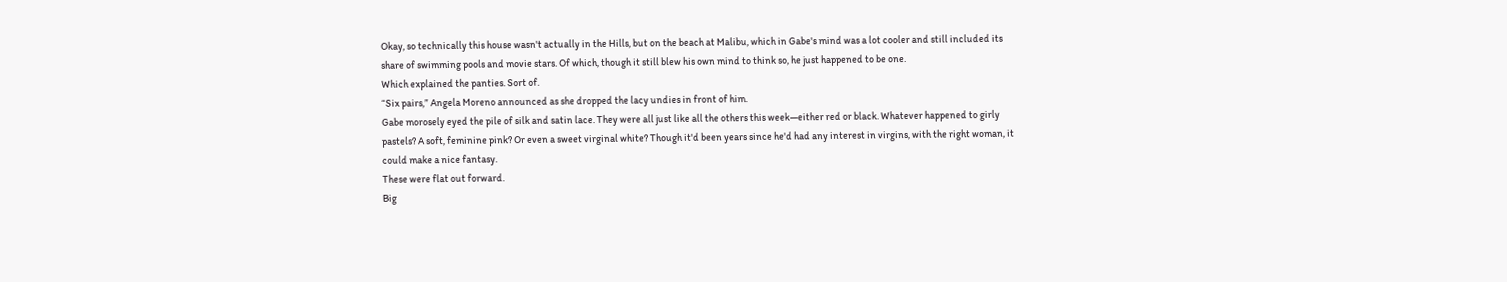Okay, so technically this house wasn't actually in the Hills, but on the beach at Malibu, which in Gabe's mind was a lot cooler and still included its share of swimming pools and movie stars. Of which, though it still blew his own mind to think so, he just happened to be one.
Which explained the panties. Sort of.
“Six pairs,” Angela Moreno announced as she dropped the lacy undies in front of him.
Gabe morosely eyed the pile of silk and satin lace. They were all just like all the others this week—either red or black. Whatever happened to girly pastels? A soft, feminine pink? Or even a sweet virginal white? Though it'd been years since he'd had any interest in virgins, with the right woman, it could make a nice fantasy.
These were flat out forward.
Big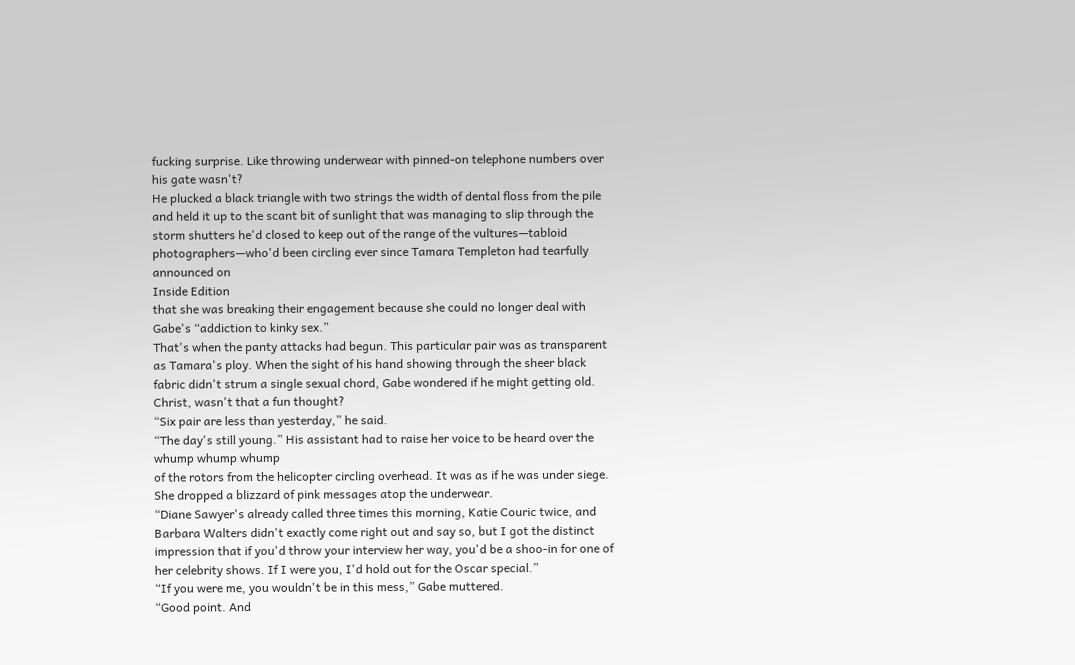fucking surprise. Like throwing underwear with pinned-on telephone numbers over his gate wasn't?
He plucked a black triangle with two strings the width of dental floss from the pile and held it up to the scant bit of sunlight that was managing to slip through the storm shutters he'd closed to keep out of the range of the vultures—tabloid photographers—who'd been circling ever since Tamara Templeton had tearfully announced on
Inside Edition
that she was breaking their engagement because she could no longer deal with Gabe's “addiction to kinky sex.”
That's when the panty attacks had begun. This particular pair was as transparent as Tamara's ploy. When the sight of his hand showing through the sheer black fabric didn't strum a single sexual chord, Gabe wondered if he might getting old.
Christ, wasn't that a fun thought?
“Six pair are less than yesterday,” he said.
“The day's still young.” His assistant had to raise her voice to be heard over the
whump whump whump
of the rotors from the helicopter circling overhead. It was as if he was under siege. She dropped a blizzard of pink messages atop the underwear.
“Diane Sawyer's already called three times this morning, Katie Couric twice, and Barbara Walters didn't exactly come right out and say so, but I got the distinct impression that if you'd throw your interview her way, you'd be a shoo-in for one of her celebrity shows. If I were you, I'd hold out for the Oscar special.”
“If you were me, you wouldn't be in this mess,” Gabe muttered.
“Good point. And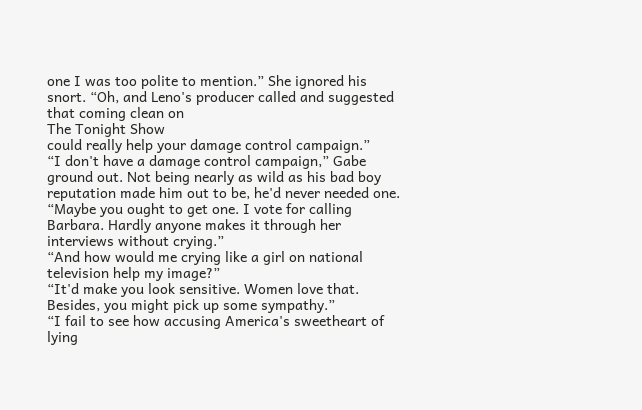one I was too polite to mention.” She ignored his snort. “Oh, and Leno's producer called and suggested that coming clean on
The Tonight Show
could really help your damage control campaign.”
“I don't have a damage control campaign,” Gabe ground out. Not being nearly as wild as his bad boy reputation made him out to be, he'd never needed one.
“Maybe you ought to get one. I vote for calling Barbara. Hardly anyone makes it through her interviews without crying.”
“And how would me crying like a girl on national television help my image?”
“It'd make you look sensitive. Women love that. Besides, you might pick up some sympathy.”
“I fail to see how accusing America's sweetheart of lying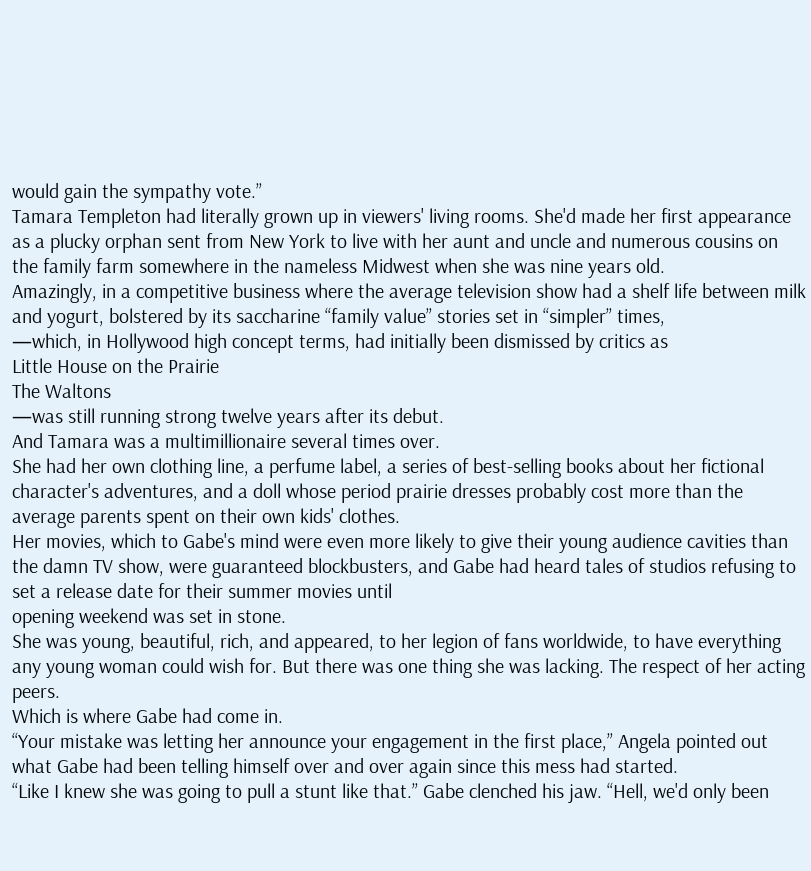would gain the sympathy vote.”
Tamara Templeton had literally grown up in viewers' living rooms. She'd made her first appearance as a plucky orphan sent from New York to live with her aunt and uncle and numerous cousins on the family farm somewhere in the nameless Midwest when she was nine years old.
Amazingly, in a competitive business where the average television show had a shelf life between milk and yogurt, bolstered by its saccharine “family value” stories set in “simpler” times,
—which, in Hollywood high concept terms, had initially been dismissed by critics as
Little House on the Prairie
The Waltons
—was still running strong twelve years after its debut.
And Tamara was a multimillionaire several times over.
She had her own clothing line, a perfume label, a series of best-selling books about her fictional character's adventures, and a doll whose period prairie dresses probably cost more than the average parents spent on their own kids' clothes.
Her movies, which to Gabe's mind were even more likely to give their young audience cavities than the damn TV show, were guaranteed blockbusters, and Gabe had heard tales of studios refusing to set a release date for their summer movies until
opening weekend was set in stone.
She was young, beautiful, rich, and appeared, to her legion of fans worldwide, to have everything any young woman could wish for. But there was one thing she was lacking. The respect of her acting peers.
Which is where Gabe had come in.
“Your mistake was letting her announce your engagement in the first place,” Angela pointed out what Gabe had been telling himself over and over again since this mess had started.
“Like I knew she was going to pull a stunt like that.” Gabe clenched his jaw. “Hell, we'd only been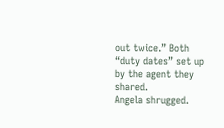out twice.” Both “duty dates” set up by the agent they shared.
Angela shrugged.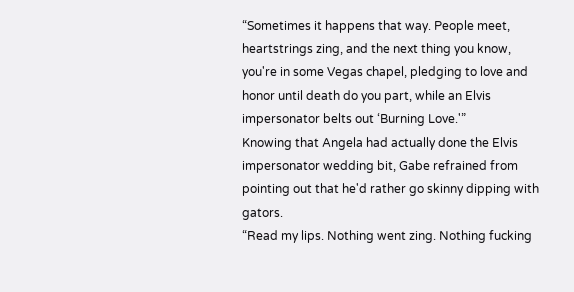“Sometimes it happens that way. People meet, heartstrings zing, and the next thing you know, you're in some Vegas chapel, pledging to love and honor until death do you part, while an Elvis impersonator belts out ‘Burning Love.'”
Knowing that Angela had actually done the Elvis impersonator wedding bit, Gabe refrained from pointing out that he'd rather go skinny dipping with gators.
“Read my lips. Nothing went zing. Nothing fucking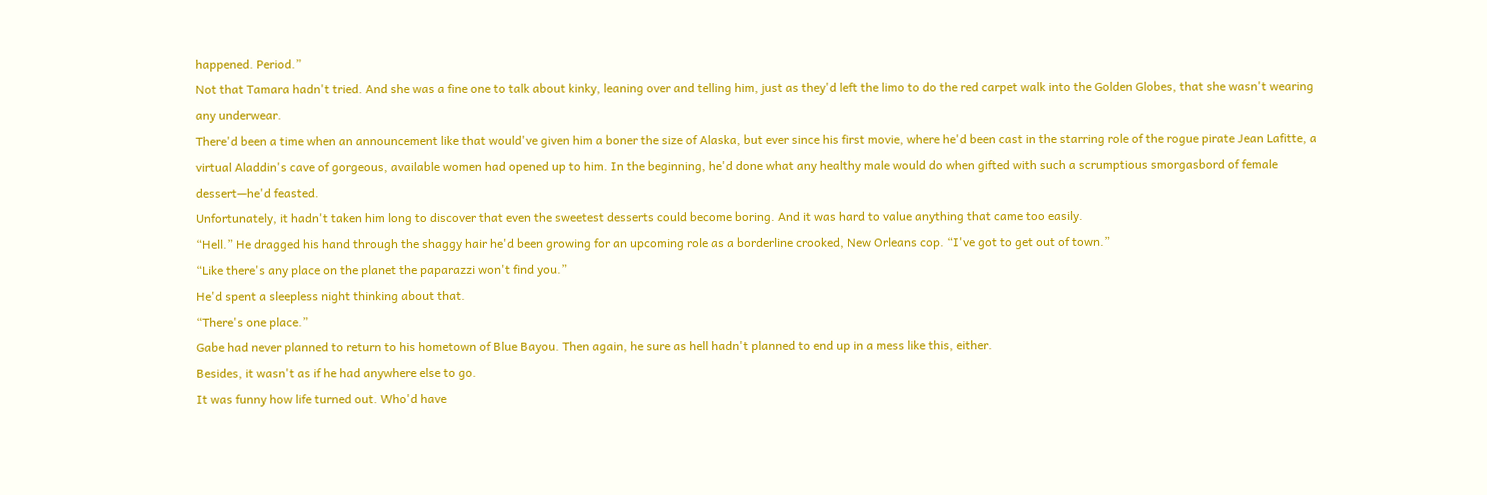happened. Period.”
Not that Tamara hadn't tried. And she was a fine one to talk about kinky, leaning over and telling him, just as they'd left the limo to do the red carpet walk into the Golden Globes, that she wasn't wearing any underwear.
There'd been a time when an announcement like that would've given him a boner the size of Alaska, but ever since his first movie, where he'd been cast in the starring role of the rogue pirate Jean Lafitte, a virtual Aladdin's cave of gorgeous, available women had opened up to him. In the beginning, he'd done what any healthy male would do when gifted with such a scrumptious smorgasbord of female dessert—he'd feasted.
Unfortunately, it hadn't taken him long to discover that even the sweetest desserts could become boring. And it was hard to value anything that came too easily.
“Hell.” He dragged his hand through the shaggy hair he'd been growing for an upcoming role as a borderline crooked, New Orleans cop. “I've got to get out of town.”
“Like there's any place on the planet the paparazzi won't find you.”
He'd spent a sleepless night thinking about that.
“There's one place.”
Gabe had never planned to return to his hometown of Blue Bayou. Then again, he sure as hell hadn't planned to end up in a mess like this, either.
Besides, it wasn't as if he had anywhere else to go.
It was funny how life turned out. Who'd have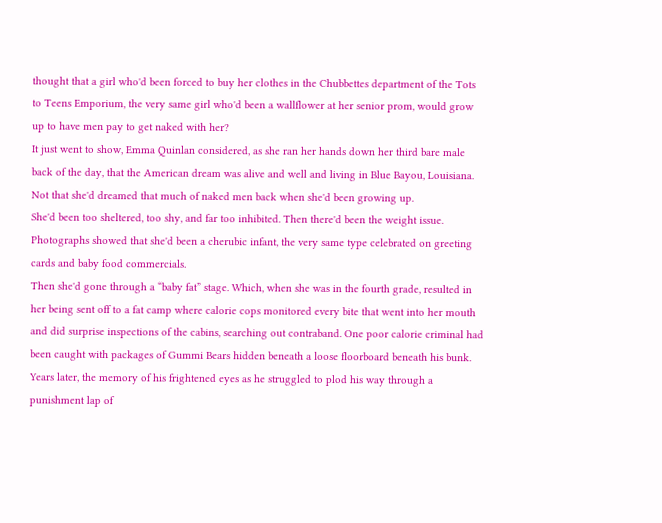thought that a girl who'd been forced to buy her clothes in the Chubbettes department of the Tots to Teens Emporium, the very same girl who'd been a wallflower at her senior prom, would grow up to have men pay to get naked with her?
It just went to show, Emma Quinlan considered, as she ran her hands down her third bare male back of the day, that the American dream was alive and well and living in Blue Bayou, Louisiana.
Not that she'd dreamed that much of naked men back when she'd been growing up.
She'd been too sheltered, too shy, and far too inhibited. Then there'd been the weight issue. Photographs showed that she'd been a cherubic infant, the very same type celebrated on greeting cards and baby food commercials.
Then she'd gone through a “baby fat” stage. Which, when she was in the fourth grade, resulted in her being sent off to a fat camp where calorie cops monitored every bite that went into her mouth and did surprise inspections of the cabins, searching out contraband. One poor calorie criminal had been caught with packages of Gummi Bears hidden beneath a loose floorboard beneath his bunk. Years later, the memory of his frightened eyes as he struggled to plod his way through a punishment lap of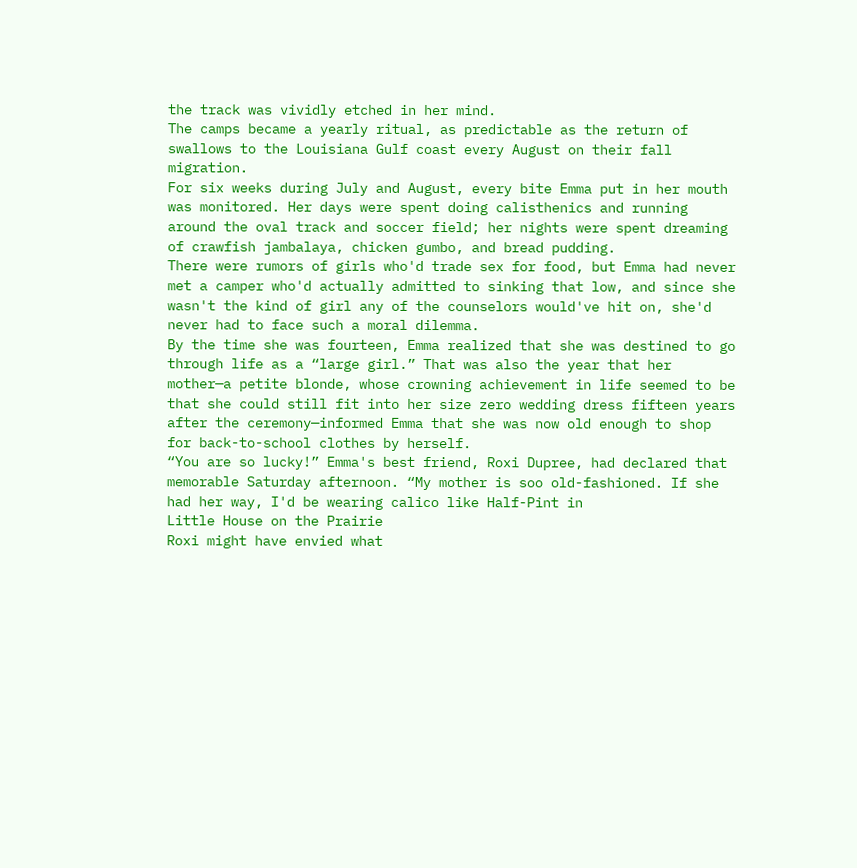the track was vividly etched in her mind.
The camps became a yearly ritual, as predictable as the return of swallows to the Louisiana Gulf coast every August on their fall migration.
For six weeks during July and August, every bite Emma put in her mouth was monitored. Her days were spent doing calisthenics and running around the oval track and soccer field; her nights were spent dreaming of crawfish jambalaya, chicken gumbo, and bread pudding.
There were rumors of girls who'd trade sex for food, but Emma had never met a camper who'd actually admitted to sinking that low, and since she wasn't the kind of girl any of the counselors would've hit on, she'd never had to face such a moral dilemma.
By the time she was fourteen, Emma realized that she was destined to go through life as a “large girl.” That was also the year that her mother—a petite blonde, whose crowning achievement in life seemed to be that she could still fit into her size zero wedding dress fifteen years after the ceremony—informed Emma that she was now old enough to shop for back-to-school clothes by herself.
“You are so lucky!” Emma's best friend, Roxi Dupree, had declared that memorable Saturday afternoon. “My mother is soo old-fashioned. If she had her way, I'd be wearing calico like Half-Pint in
Little House on the Prairie
Roxi might have envied what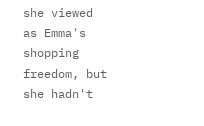she viewed as Emma's shopping freedom, but she hadn't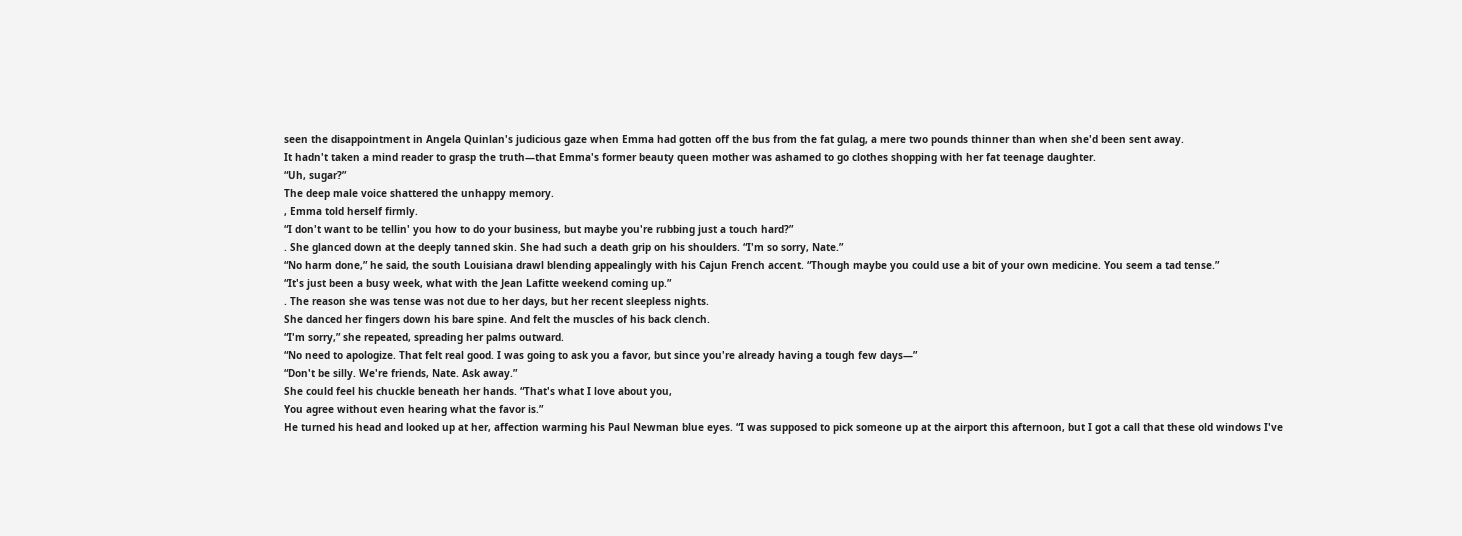seen the disappointment in Angela Quinlan's judicious gaze when Emma had gotten off the bus from the fat gulag, a mere two pounds thinner than when she'd been sent away.
It hadn't taken a mind reader to grasp the truth—that Emma's former beauty queen mother was ashamed to go clothes shopping with her fat teenage daughter.
“Uh, sugar?”
The deep male voice shattered the unhappy memory.
, Emma told herself firmly.
“I don't want to be tellin' you how to do your business, but maybe you're rubbing just a touch hard?”
. She glanced down at the deeply tanned skin. She had such a death grip on his shoulders. “I'm so sorry, Nate.”
“No harm done,” he said, the south Louisiana drawl blending appealingly with his Cajun French accent. “Though maybe you could use a bit of your own medicine. You seem a tad tense.”
“It's just been a busy week, what with the Jean Lafitte weekend coming up.”
. The reason she was tense was not due to her days, but her recent sleepless nights.
She danced her fingers down his bare spine. And felt the muscles of his back clench.
“I'm sorry,” she repeated, spreading her palms outward.
“No need to apologize. That felt real good. I was going to ask you a favor, but since you're already having a tough few days—”
“Don't be silly. We're friends, Nate. Ask away.”
She could feel his chuckle beneath her hands. “That's what I love about you,
You agree without even hearing what the favor is.”
He turned his head and looked up at her, affection warming his Paul Newman blue eyes. “I was supposed to pick someone up at the airport this afternoon, but I got a call that these old windows I've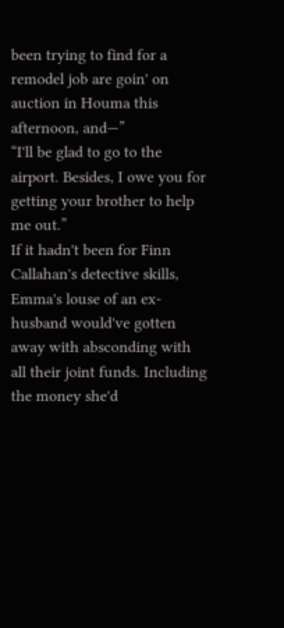been trying to find for a remodel job are goin' on auction in Houma this afternoon, and—”
“I'll be glad to go to the airport. Besides, I owe you for getting your brother to help me out.”
If it hadn't been for Finn Callahan's detective skills, Emma's louse of an ex-husband would've gotten away with absconding with all their joint funds. Including the money she'd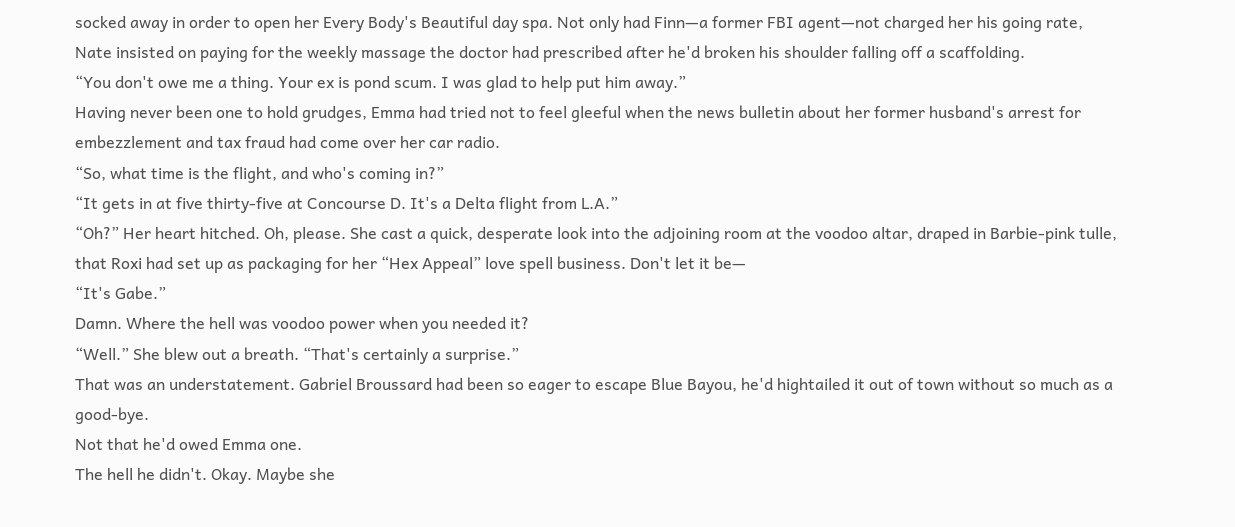socked away in order to open her Every Body's Beautiful day spa. Not only had Finn—a former FBI agent—not charged her his going rate, Nate insisted on paying for the weekly massage the doctor had prescribed after he'd broken his shoulder falling off a scaffolding.
“You don't owe me a thing. Your ex is pond scum. I was glad to help put him away.”
Having never been one to hold grudges, Emma had tried not to feel gleeful when the news bulletin about her former husband's arrest for embezzlement and tax fraud had come over her car radio.
“So, what time is the flight, and who's coming in?”
“It gets in at five thirty-five at Concourse D. It's a Delta flight from L.A.”
“Oh?” Her heart hitched. Oh, please. She cast a quick, desperate look into the adjoining room at the voodoo altar, draped in Barbie-pink tulle, that Roxi had set up as packaging for her “Hex Appeal” love spell business. Don't let it be—
“It's Gabe.”
Damn. Where the hell was voodoo power when you needed it?
“Well.” She blew out a breath. “That's certainly a surprise.”
That was an understatement. Gabriel Broussard had been so eager to escape Blue Bayou, he'd hightailed it out of town without so much as a good-bye.
Not that he'd owed Emma one.
The hell he didn't. Okay. Maybe she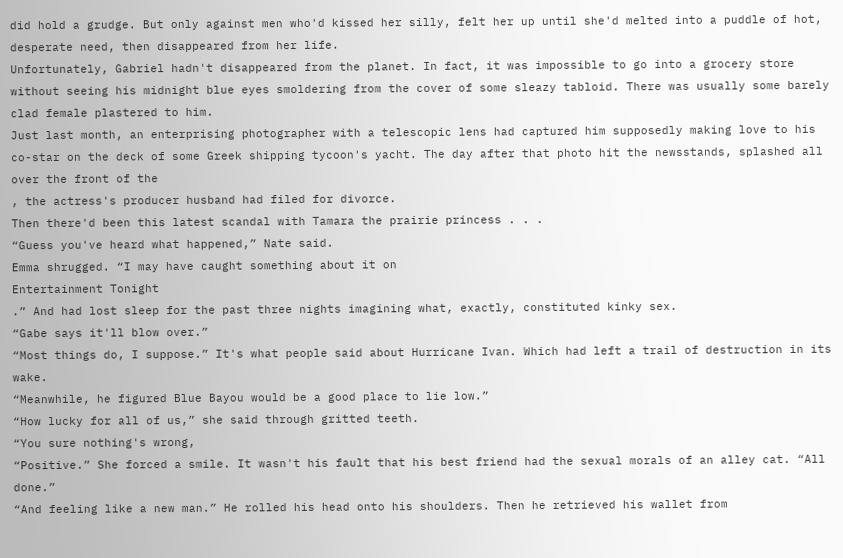did hold a grudge. But only against men who'd kissed her silly, felt her up until she'd melted into a puddle of hot, desperate need, then disappeared from her life.
Unfortunately, Gabriel hadn't disappeared from the planet. In fact, it was impossible to go into a grocery store without seeing his midnight blue eyes smoldering from the cover of some sleazy tabloid. There was usually some barely clad female plastered to him.
Just last month, an enterprising photographer with a telescopic lens had captured him supposedly making love to his co-star on the deck of some Greek shipping tycoon's yacht. The day after that photo hit the newsstands, splashed all over the front of the
, the actress's producer husband had filed for divorce.
Then there'd been this latest scandal with Tamara the prairie princess . . .
“Guess you've heard what happened,” Nate said.
Emma shrugged. “I may have caught something about it on
Entertainment Tonight
.” And had lost sleep for the past three nights imagining what, exactly, constituted kinky sex.
“Gabe says it'll blow over.”
“Most things do, I suppose.” It's what people said about Hurricane Ivan. Which had left a trail of destruction in its wake.
“Meanwhile, he figured Blue Bayou would be a good place to lie low.”
“How lucky for all of us,” she said through gritted teeth.
“You sure nothing's wrong,
“Positive.” She forced a smile. It wasn't his fault that his best friend had the sexual morals of an alley cat. “All done.”
“And feeling like a new man.” He rolled his head onto his shoulders. Then he retrieved his wallet from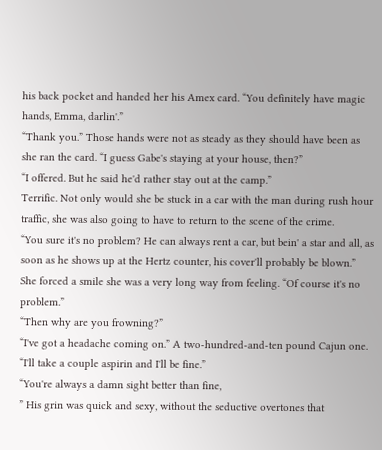his back pocket and handed her his Amex card. “You definitely have magic hands, Emma, darlin'.”
“Thank you.” Those hands were not as steady as they should have been as she ran the card. “I guess Gabe's staying at your house, then?”
“I offered. But he said he'd rather stay out at the camp.”
Terrific. Not only would she be stuck in a car with the man during rush hour traffic, she was also going to have to return to the scene of the crime.
“You sure it's no problem? He can always rent a car, but bein' a star and all, as soon as he shows up at the Hertz counter, his cover'll probably be blown.”
She forced a smile she was a very long way from feeling. “Of course it's no problem.”
“Then why are you frowning?”
“I've got a headache coming on.” A two-hundred-and-ten pound Cajun one. “I'll take a couple aspirin and I'll be fine.”
“You're always a damn sight better than fine,
” His grin was quick and sexy, without the seductive overtones that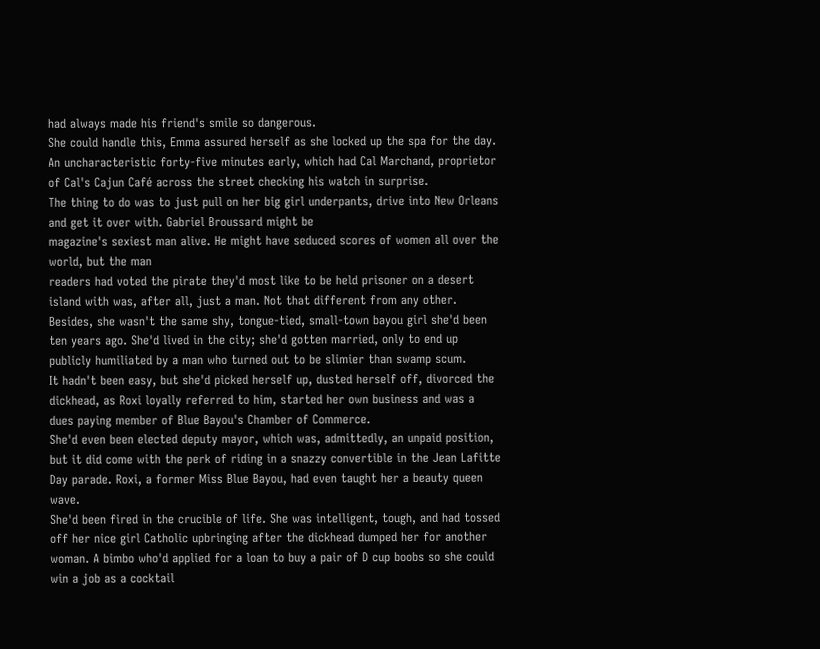had always made his friend's smile so dangerous.
She could handle this, Emma assured herself as she locked up the spa for the day. An uncharacteristic forty-five minutes early, which had Cal Marchand, proprietor of Cal's Cajun Café across the street checking his watch in surprise.
The thing to do was to just pull on her big girl underpants, drive into New Orleans and get it over with. Gabriel Broussard might be
magazine's sexiest man alive. He might have seduced scores of women all over the world, but the man
readers had voted the pirate they'd most like to be held prisoner on a desert island with was, after all, just a man. Not that different from any other.
Besides, she wasn't the same shy, tongue-tied, small-town bayou girl she'd been ten years ago. She'd lived in the city; she'd gotten married, only to end up publicly humiliated by a man who turned out to be slimier than swamp scum.
It hadn't been easy, but she'd picked herself up, dusted herself off, divorced the dickhead, as Roxi loyally referred to him, started her own business and was a dues paying member of Blue Bayou's Chamber of Commerce.
She'd even been elected deputy mayor, which was, admittedly, an unpaid position, but it did come with the perk of riding in a snazzy convertible in the Jean Lafitte Day parade. Roxi, a former Miss Blue Bayou, had even taught her a beauty queen wave.
She'd been fired in the crucible of life. She was intelligent, tough, and had tossed off her nice girl Catholic upbringing after the dickhead dumped her for another woman. A bimbo who'd applied for a loan to buy a pair of D cup boobs so she could win a job as a cocktail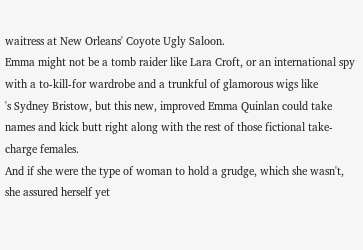waitress at New Orleans' Coyote Ugly Saloon.
Emma might not be a tomb raider like Lara Croft, or an international spy with a to-kill-for wardrobe and a trunkful of glamorous wigs like
's Sydney Bristow, but this new, improved Emma Quinlan could take names and kick butt right along with the rest of those fictional take-charge females.
And if she were the type of woman to hold a grudge, which she wasn't, she assured herself yet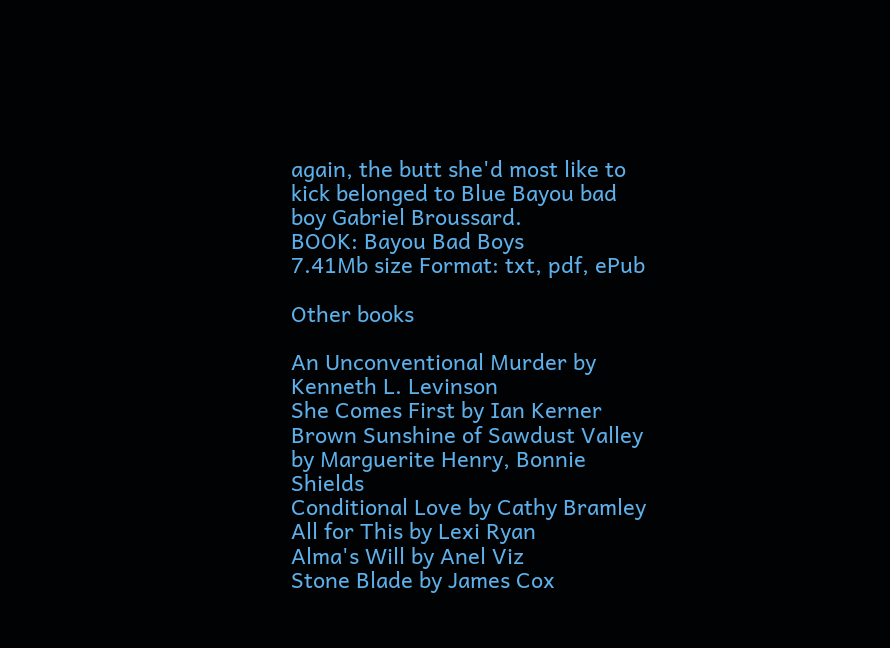again, the butt she'd most like to kick belonged to Blue Bayou bad boy Gabriel Broussard.
BOOK: Bayou Bad Boys
7.41Mb size Format: txt, pdf, ePub

Other books

An Unconventional Murder by Kenneth L. Levinson
She Comes First by Ian Kerner
Brown Sunshine of Sawdust Valley by Marguerite Henry, Bonnie Shields
Conditional Love by Cathy Bramley
All for This by Lexi Ryan
Alma's Will by Anel Viz
Stone Blade by James Cox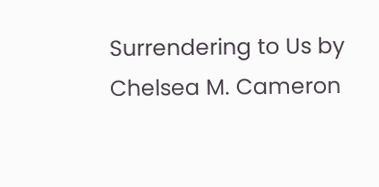Surrendering to Us by Chelsea M. Cameron